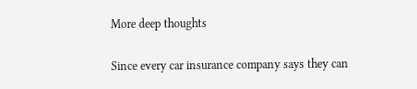More deep thoughts

Since every car insurance company says they can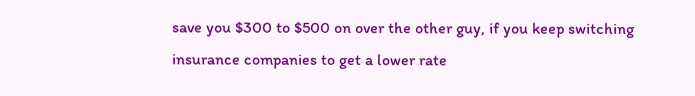save you $300 to $500 on over the other guy, if you keep switching insurance companies to get a lower rate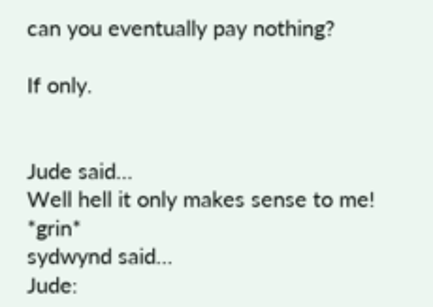can you eventually pay nothing?

If only.


Jude said…
Well hell it only makes sense to me! *grin*
sydwynd said…
Jude: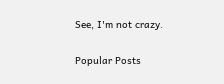See, I'm not crazy.

Popular Posts